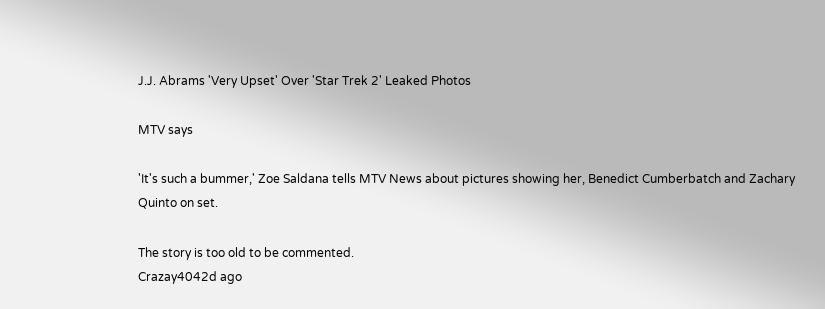J.J. Abrams 'Very Upset' Over 'Star Trek 2' Leaked Photos

MTV says

'It's such a bummer,' Zoe Saldana tells MTV News about pictures showing her, Benedict Cumberbatch and Zachary Quinto on set.

The story is too old to be commented.
Crazay4042d ago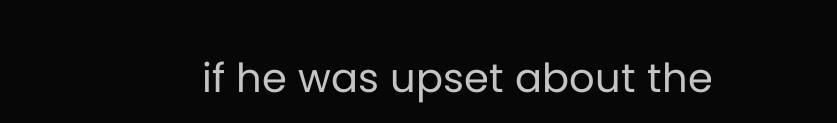if he was upset about the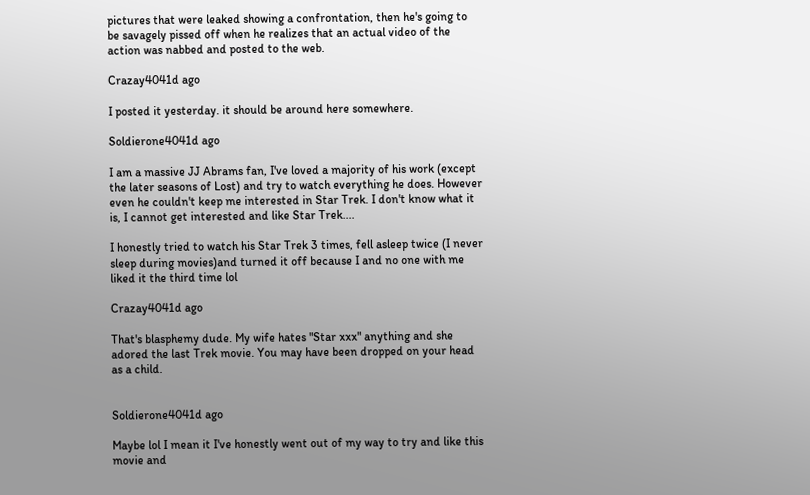pictures that were leaked showing a confrontation, then he's going to be savagely pissed off when he realizes that an actual video of the action was nabbed and posted to the web.

Crazay4041d ago

I posted it yesterday. it should be around here somewhere.

Soldierone4041d ago

I am a massive JJ Abrams fan, I've loved a majority of his work (except the later seasons of Lost) and try to watch everything he does. However even he couldn't keep me interested in Star Trek. I don't know what it is, I cannot get interested and like Star Trek....

I honestly tried to watch his Star Trek 3 times, fell asleep twice (I never sleep during movies)and turned it off because I and no one with me liked it the third time lol

Crazay4041d ago

That's blasphemy dude. My wife hates "Star xxx" anything and she adored the last Trek movie. You may have been dropped on your head as a child.


Soldierone4041d ago

Maybe lol I mean it I've honestly went out of my way to try and like this movie and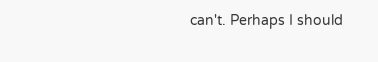can't. Perhaps I should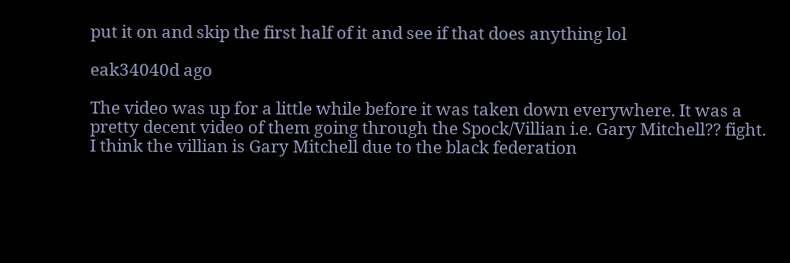put it on and skip the first half of it and see if that does anything lol

eak34040d ago

The video was up for a little while before it was taken down everywhere. It was a pretty decent video of them going through the Spock/Villian i.e. Gary Mitchell?? fight. I think the villian is Gary Mitchell due to the black federation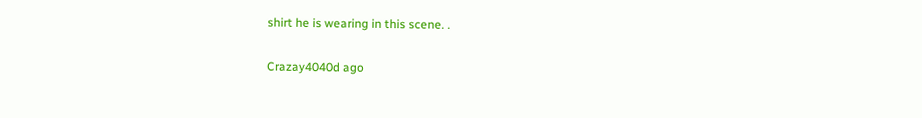shirt he is wearing in this scene. .

Crazay4040d ago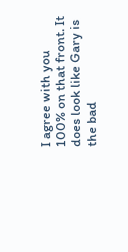I agree with you 100% on that front. It does look like Gary is the bad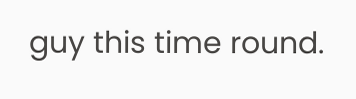guy this time round.